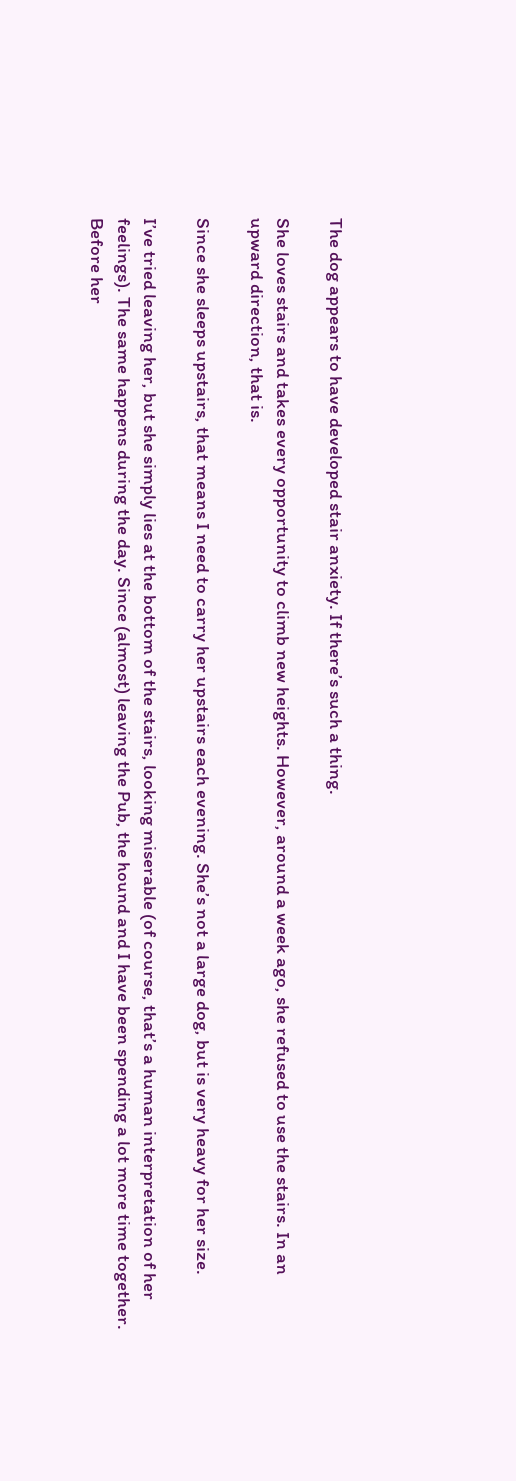The dog appears to have developed stair anxiety. If there’s such a thing.

She loves stairs and takes every opportunity to climb new heights. However, around a week ago, she refused to use the stairs. In an upward direction, that is.

Since she sleeps upstairs, that means I need to carry her upstairs each evening. She’s not a large dog, but is very heavy for her size.

I’ve tried leaving her, but she simply lies at the bottom of the stairs, looking miserable (of course, that’s a human interpretation of her feelings). The same happens during the day. Since (almost) leaving the Pub, the hound and I have been spending a lot more time together. Before her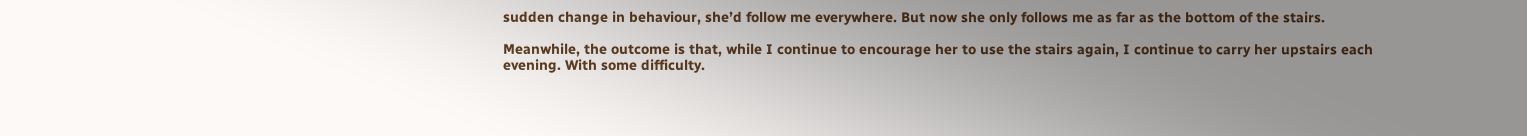sudden change in behaviour, she’d follow me everywhere. But now she only follows me as far as the bottom of the stairs.

Meanwhile, the outcome is that, while I continue to encourage her to use the stairs again, I continue to carry her upstairs each evening. With some difficulty.